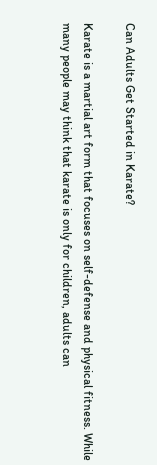Can Adults Get Started in Karate?

Karate is a martial art form that focuses on self-defense and physical fitness. While many people may think that karate is only for children, adults can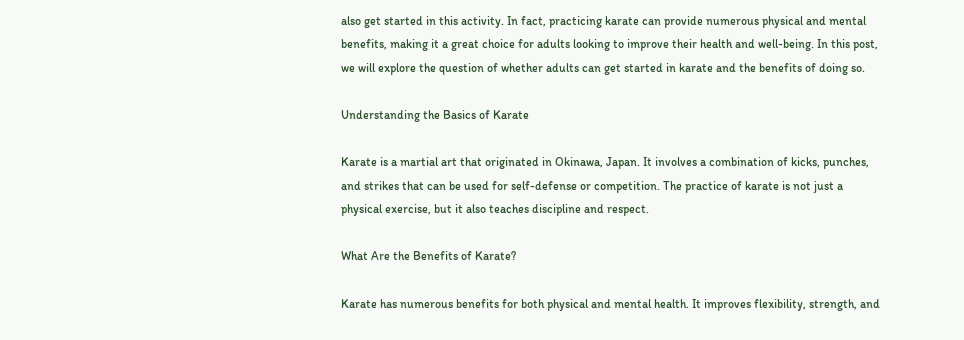also get started in this activity. In fact, practicing karate can provide numerous physical and mental benefits, making it a great choice for adults looking to improve their health and well-being. In this post, we will explore the question of whether adults can get started in karate and the benefits of doing so.

Understanding the Basics of Karate

Karate is a martial art that originated in Okinawa, Japan. It involves a combination of kicks, punches, and strikes that can be used for self-defense or competition. The practice of karate is not just a physical exercise, but it also teaches discipline and respect.

What Are the Benefits of Karate?

Karate has numerous benefits for both physical and mental health. It improves flexibility, strength, and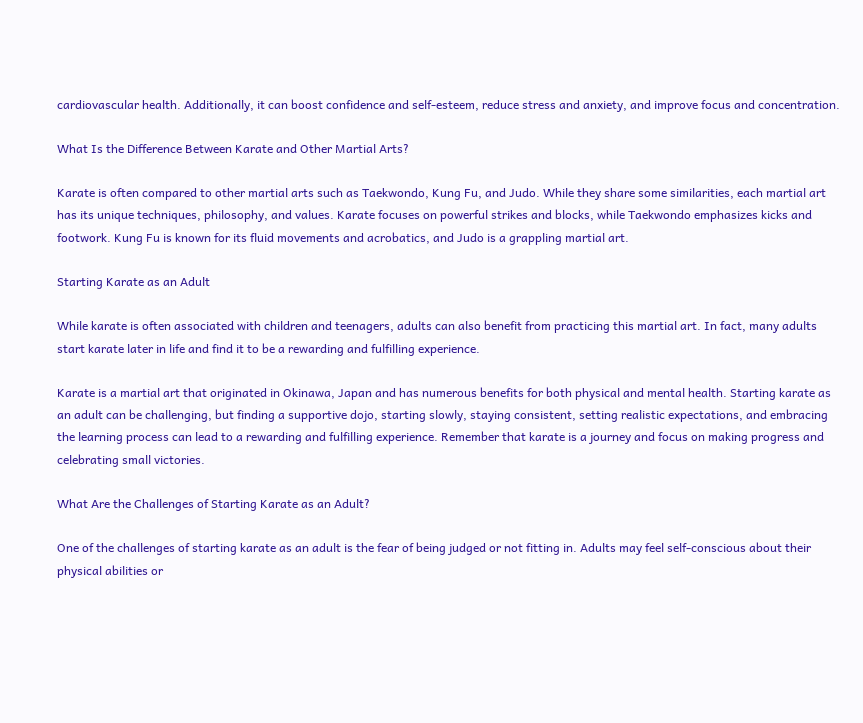cardiovascular health. Additionally, it can boost confidence and self-esteem, reduce stress and anxiety, and improve focus and concentration.

What Is the Difference Between Karate and Other Martial Arts?

Karate is often compared to other martial arts such as Taekwondo, Kung Fu, and Judo. While they share some similarities, each martial art has its unique techniques, philosophy, and values. Karate focuses on powerful strikes and blocks, while Taekwondo emphasizes kicks and footwork. Kung Fu is known for its fluid movements and acrobatics, and Judo is a grappling martial art.

Starting Karate as an Adult

While karate is often associated with children and teenagers, adults can also benefit from practicing this martial art. In fact, many adults start karate later in life and find it to be a rewarding and fulfilling experience.

Karate is a martial art that originated in Okinawa, Japan and has numerous benefits for both physical and mental health. Starting karate as an adult can be challenging, but finding a supportive dojo, starting slowly, staying consistent, setting realistic expectations, and embracing the learning process can lead to a rewarding and fulfilling experience. Remember that karate is a journey and focus on making progress and celebrating small victories.

What Are the Challenges of Starting Karate as an Adult?

One of the challenges of starting karate as an adult is the fear of being judged or not fitting in. Adults may feel self-conscious about their physical abilities or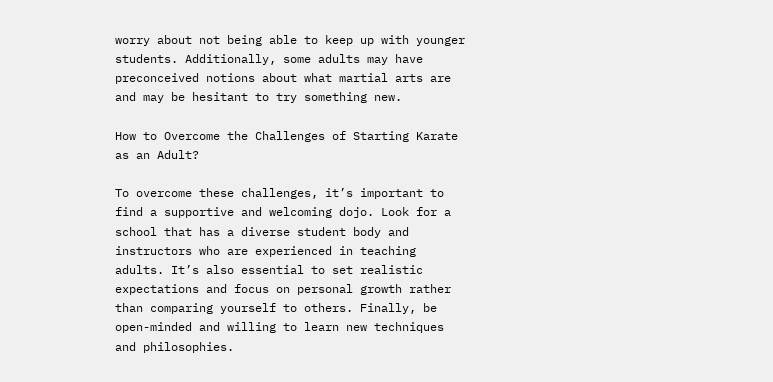worry about not being able to keep up with younger students. Additionally, some adults may have preconceived notions about what martial arts are and may be hesitant to try something new.

How to Overcome the Challenges of Starting Karate as an Adult?

To overcome these challenges, it’s important to find a supportive and welcoming dojo. Look for a school that has a diverse student body and instructors who are experienced in teaching adults. It’s also essential to set realistic expectations and focus on personal growth rather than comparing yourself to others. Finally, be open-minded and willing to learn new techniques and philosophies.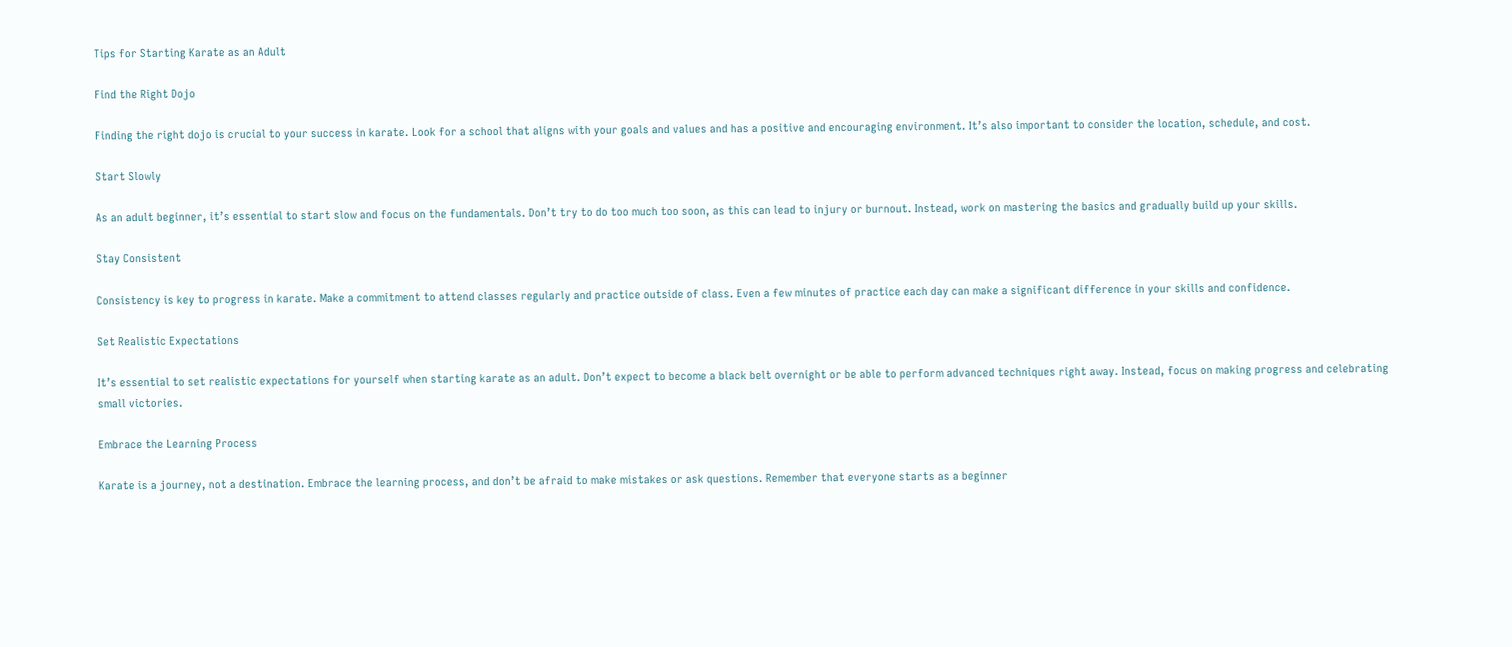Tips for Starting Karate as an Adult

Find the Right Dojo

Finding the right dojo is crucial to your success in karate. Look for a school that aligns with your goals and values and has a positive and encouraging environment. It’s also important to consider the location, schedule, and cost.

Start Slowly

As an adult beginner, it’s essential to start slow and focus on the fundamentals. Don’t try to do too much too soon, as this can lead to injury or burnout. Instead, work on mastering the basics and gradually build up your skills.

Stay Consistent

Consistency is key to progress in karate. Make a commitment to attend classes regularly and practice outside of class. Even a few minutes of practice each day can make a significant difference in your skills and confidence.

Set Realistic Expectations

It’s essential to set realistic expectations for yourself when starting karate as an adult. Don’t expect to become a black belt overnight or be able to perform advanced techniques right away. Instead, focus on making progress and celebrating small victories.

Embrace the Learning Process

Karate is a journey, not a destination. Embrace the learning process, and don’t be afraid to make mistakes or ask questions. Remember that everyone starts as a beginner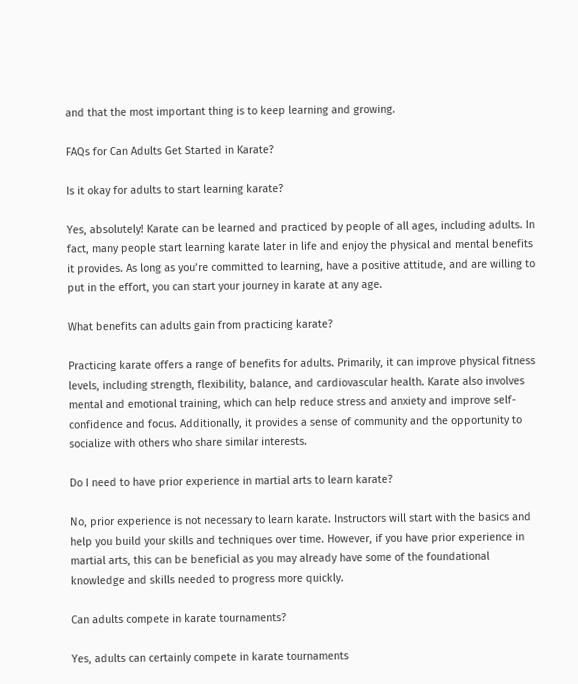and that the most important thing is to keep learning and growing.

FAQs for Can Adults Get Started in Karate?

Is it okay for adults to start learning karate?

Yes, absolutely! Karate can be learned and practiced by people of all ages, including adults. In fact, many people start learning karate later in life and enjoy the physical and mental benefits it provides. As long as you’re committed to learning, have a positive attitude, and are willing to put in the effort, you can start your journey in karate at any age.

What benefits can adults gain from practicing karate?

Practicing karate offers a range of benefits for adults. Primarily, it can improve physical fitness levels, including strength, flexibility, balance, and cardiovascular health. Karate also involves mental and emotional training, which can help reduce stress and anxiety and improve self-confidence and focus. Additionally, it provides a sense of community and the opportunity to socialize with others who share similar interests.

Do I need to have prior experience in martial arts to learn karate?

No, prior experience is not necessary to learn karate. Instructors will start with the basics and help you build your skills and techniques over time. However, if you have prior experience in martial arts, this can be beneficial as you may already have some of the foundational knowledge and skills needed to progress more quickly.

Can adults compete in karate tournaments?

Yes, adults can certainly compete in karate tournaments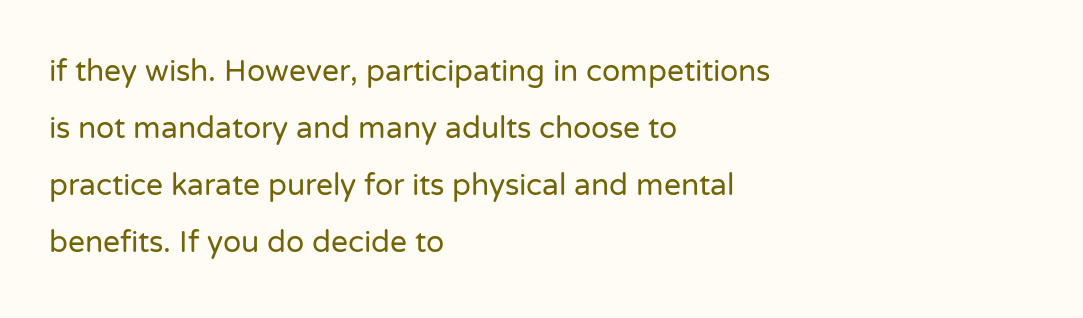if they wish. However, participating in competitions is not mandatory and many adults choose to practice karate purely for its physical and mental benefits. If you do decide to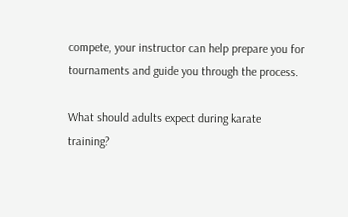compete, your instructor can help prepare you for tournaments and guide you through the process.

What should adults expect during karate training?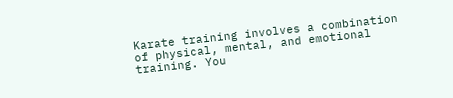Karate training involves a combination of physical, mental, and emotional training. You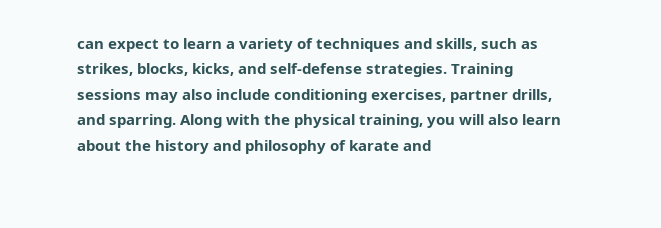can expect to learn a variety of techniques and skills, such as strikes, blocks, kicks, and self-defense strategies. Training sessions may also include conditioning exercises, partner drills, and sparring. Along with the physical training, you will also learn about the history and philosophy of karate and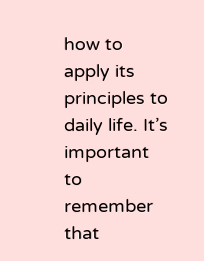how to apply its principles to daily life. It’s important to remember that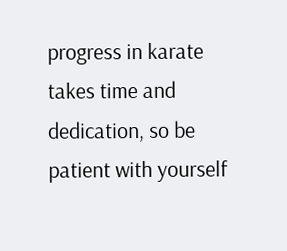progress in karate takes time and dedication, so be patient with yourself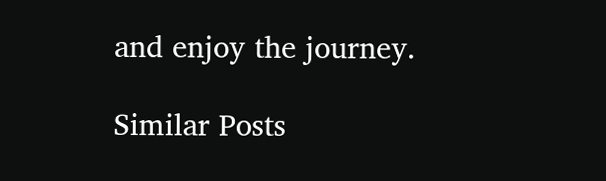and enjoy the journey.

Similar Posts